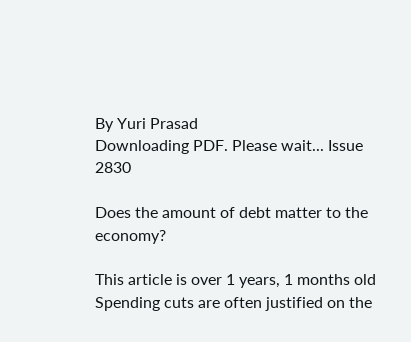By Yuri Prasad
Downloading PDF. Please wait... Issue 2830

Does the amount of debt matter to the economy?

This article is over 1 years, 1 months old
Spending cuts are often justified on the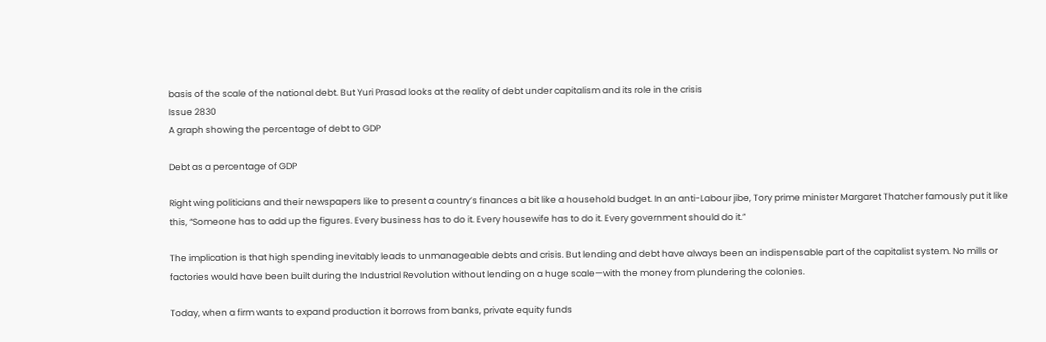basis of the scale of the national debt. But Yuri Prasad looks at the reality of debt under capitalism and its role in the crisis
Issue 2830
A graph showing the percentage of debt to GDP

Debt as a percentage of GDP

Right wing politicians and their newspapers like to present a country’s finances a bit like a household budget. In an anti-Labour jibe, Tory prime minister Margaret Thatcher famously put it like this, “Someone has to add up the figures. Every business has to do it. Every housewife has to do it. Every government should do it.”

The implication is that high spending inevitably leads to unmanageable debts and crisis. But lending and debt have always been an indispensable part of the capitalist system. No mills or factories would have been built during the Industrial Revolution without lending on a huge scale—with the money from plundering the colonies.

Today, when a firm wants to expand production it borrows from banks, private equity funds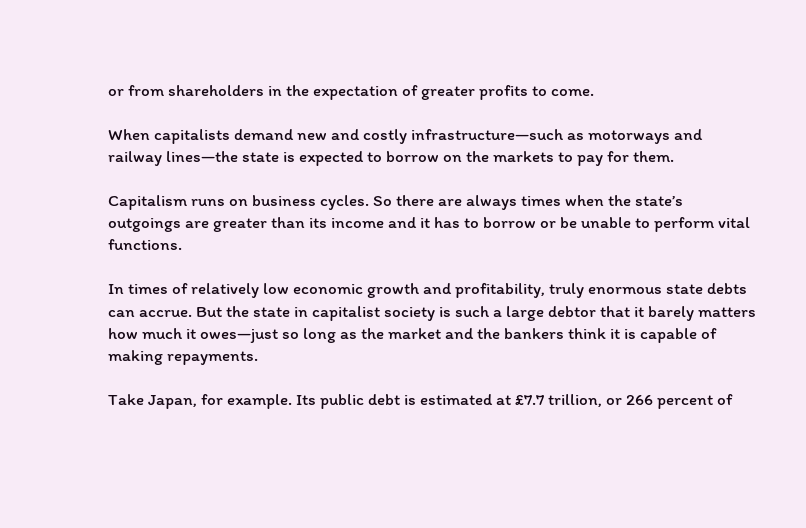or from shareholders in the expectation of greater profits to come.

When capitalists demand new and costly infrastructure—such as motorways and railway lines—the state is expected to borrow on the markets to pay for them.

Capitalism runs on business cycles. So there are always times when the state’s outgoings are greater than its income and it has to borrow or be unable to perform vital functions.

In times of relatively low economic growth and profitability, truly enormous state debts can accrue. But the state in capitalist society is such a large debtor that it barely matters how much it owes—just so long as the market and the bankers think it is capable of making repayments.

Take Japan, for example. Its public debt is estimated at £7.7 trillion, or 266 percent of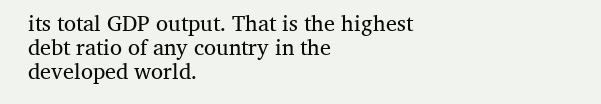its total GDP output. That is the highest debt ratio of any country in the developed world.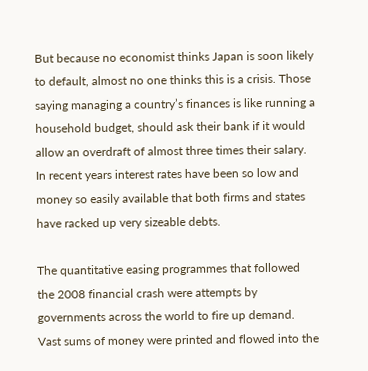But because no economist thinks Japan is soon likely to default, almost no one thinks this is a crisis. Those saying managing a country’s finances is like running a household budget, should ask their bank if it would allow an overdraft of almost three times their salary. In recent years interest rates have been so low and money so easily available that both firms and states have racked up very sizeable debts.

The quantitative easing programmes that followed the 2008 financial crash were attempts by governments across the world to fire up demand. Vast sums of money were printed and flowed into the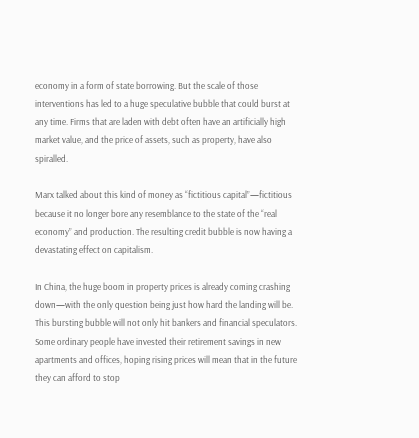economy in a form of state borrowing. But the scale of those interventions has led to a huge speculative bubble that could burst at any time. Firms that are laden with debt often have an artificially high market value, and the price of assets, such as property, have also spiralled.

Marx talked about this kind of money as “fictitious capital”—fictitious because it no longer bore any resemblance to the state of the “real economy” and production. The resulting credit bubble is now having a devastating effect on capitalism.

In China, the huge boom in property prices is already coming crashing down—with the only question being just how hard the landing will be. This bursting bubble will not only hit bankers and financial speculators. Some ordinary people have invested their retirement savings in new apartments and offices, hoping rising prices will mean that in the future they can afford to stop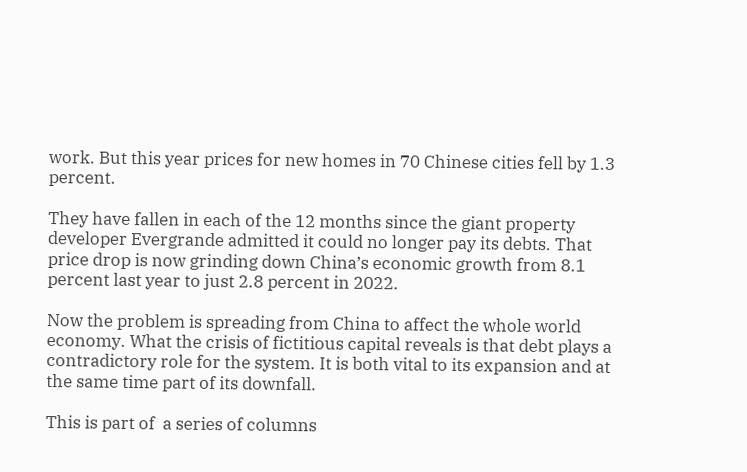work. But this year prices for new homes in 70 Chinese cities fell by 1.3 percent.

They have fallen in each of the 12 months since the giant property developer Evergrande admitted it could no longer pay its debts. That price drop is now grinding down China’s economic growth from 8.1 percent last year to just 2.8 percent in 2022.

Now the problem is spreading from China to affect the whole world economy. What the crisis of fictitious capital reveals is that debt plays a contradictory role for the system. It is both vital to its expansion and at the same time part of its downfall.

This is part of  a series of columns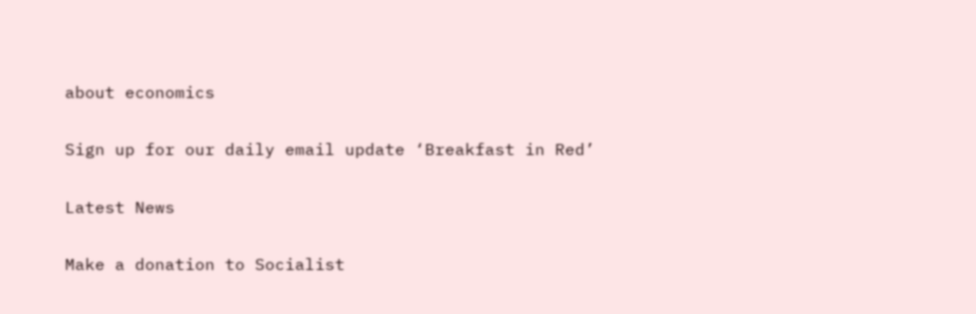about economics

Sign up for our daily email update ‘Breakfast in Red’

Latest News

Make a donation to Socialist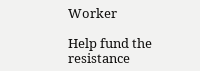Worker

Help fund the resistance